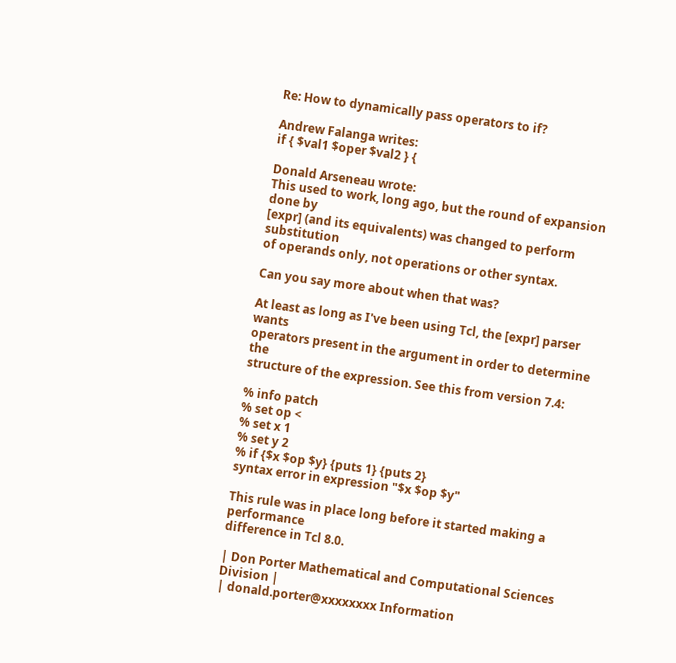Re: How to dynamically pass operators to if?

Andrew Falanga writes:
if { $val1 $oper $val2 } {

Donald Arseneau wrote:
This used to work, long ago, but the round of expansion done by
[expr] (and its equivalents) was changed to perform substitution
of operands only, not operations or other syntax.

Can you say more about when that was?

At least as long as I've been using Tcl, the [expr] parser wants
operators present in the argument in order to determine the
structure of the expression. See this from version 7.4:

% info patch
% set op <
% set x 1
% set y 2
% if {$x $op $y} {puts 1} {puts 2}
syntax error in expression "$x $op $y"

This rule was in place long before it started making a performance
difference in Tcl 8.0.

| Don Porter Mathematical and Computational Sciences Division |
| donald.porter@xxxxxxxx Information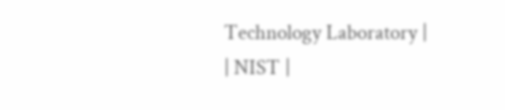Technology Laboratory |
| NIST |